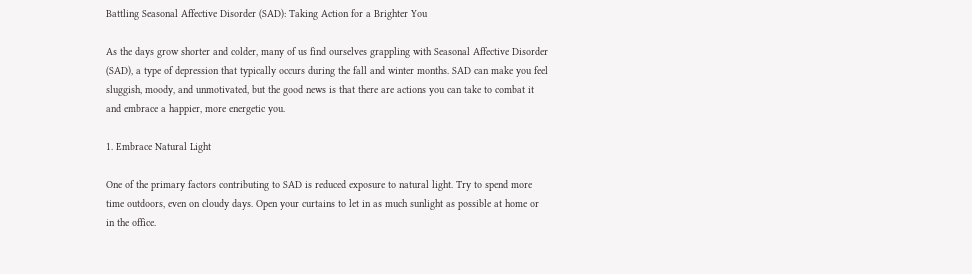Battling Seasonal Affective Disorder (SAD): Taking Action for a Brighter You

As the days grow shorter and colder, many of us find ourselves grappling with Seasonal Affective Disorder (SAD), a type of depression that typically occurs during the fall and winter months. SAD can make you feel sluggish, moody, and unmotivated, but the good news is that there are actions you can take to combat it and embrace a happier, more energetic you.

1. Embrace Natural Light

One of the primary factors contributing to SAD is reduced exposure to natural light. Try to spend more time outdoors, even on cloudy days. Open your curtains to let in as much sunlight as possible at home or in the office.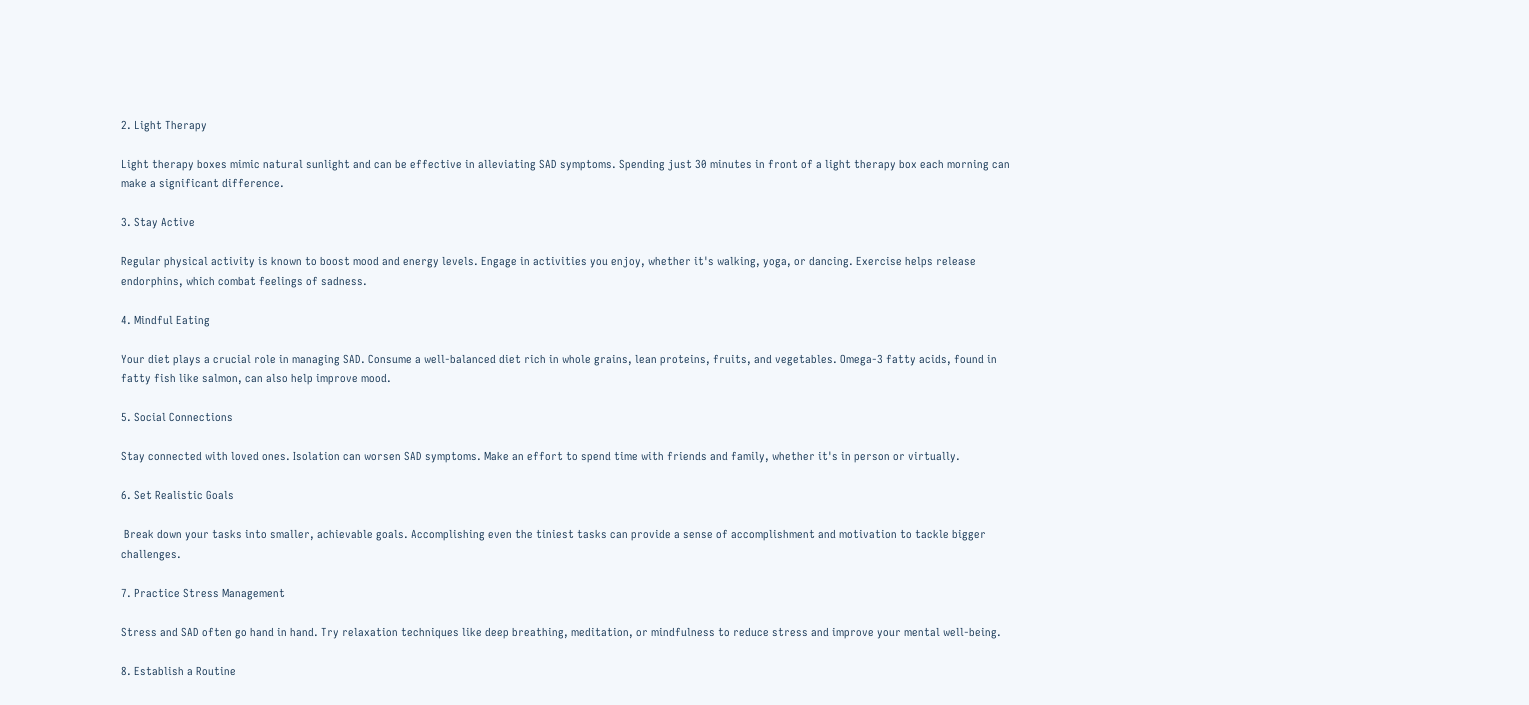2. Light Therapy

Light therapy boxes mimic natural sunlight and can be effective in alleviating SAD symptoms. Spending just 30 minutes in front of a light therapy box each morning can make a significant difference.

3. Stay Active

Regular physical activity is known to boost mood and energy levels. Engage in activities you enjoy, whether it's walking, yoga, or dancing. Exercise helps release endorphins, which combat feelings of sadness.

4. Mindful Eating

Your diet plays a crucial role in managing SAD. Consume a well-balanced diet rich in whole grains, lean proteins, fruits, and vegetables. Omega-3 fatty acids, found in fatty fish like salmon, can also help improve mood.

5. Social Connections

Stay connected with loved ones. Isolation can worsen SAD symptoms. Make an effort to spend time with friends and family, whether it's in person or virtually.

6. Set Realistic Goals

 Break down your tasks into smaller, achievable goals. Accomplishing even the tiniest tasks can provide a sense of accomplishment and motivation to tackle bigger challenges.

7. Practice Stress Management

Stress and SAD often go hand in hand. Try relaxation techniques like deep breathing, meditation, or mindfulness to reduce stress and improve your mental well-being.

8. Establish a Routine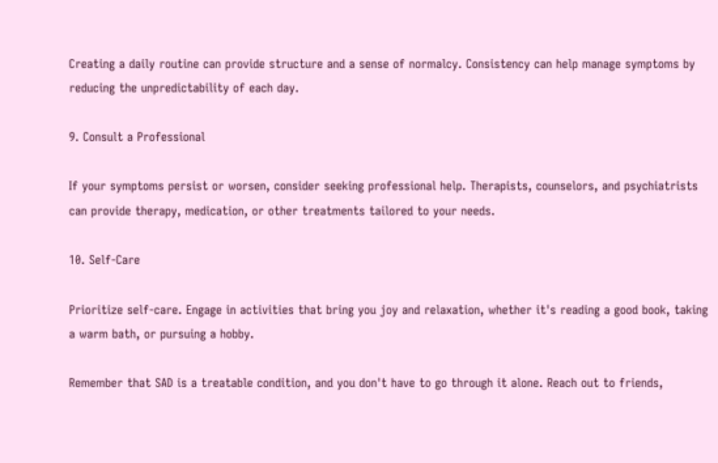Creating a daily routine can provide structure and a sense of normalcy. Consistency can help manage symptoms by reducing the unpredictability of each day.

9. Consult a Professional

If your symptoms persist or worsen, consider seeking professional help. Therapists, counselors, and psychiatrists can provide therapy, medication, or other treatments tailored to your needs.

10. Self-Care

Prioritize self-care. Engage in activities that bring you joy and relaxation, whether it's reading a good book, taking a warm bath, or pursuing a hobby.

Remember that SAD is a treatable condition, and you don't have to go through it alone. Reach out to friends,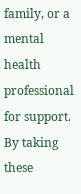family, or a mental health professional for support. By taking these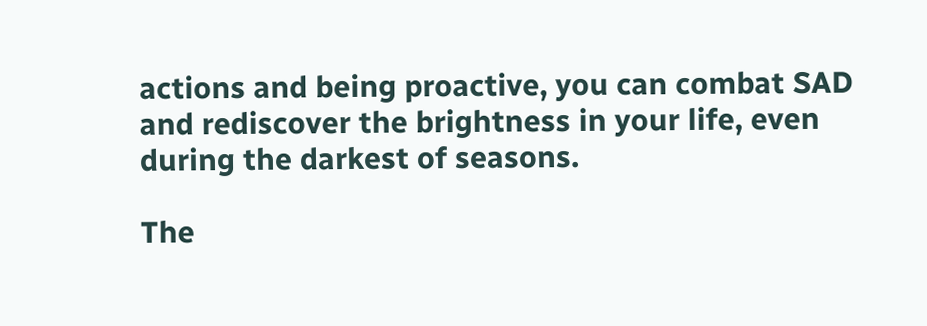actions and being proactive, you can combat SAD and rediscover the brightness in your life, even during the darkest of seasons.

The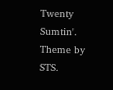Twenty Sumtin'. Theme by STS.